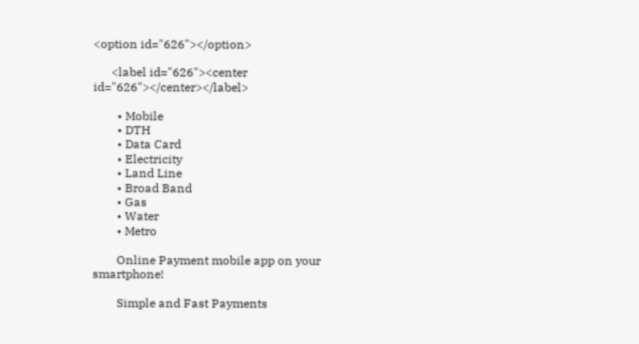<option id="626"></option>

      <label id="626"><center id="626"></center></label>

        • Mobile
        • DTH
        • Data Card
        • Electricity
        • Land Line
        • Broad Band
        • Gas
        • Water
        • Metro

        Online Payment mobile app on your smartphone!

        Simple and Fast Payments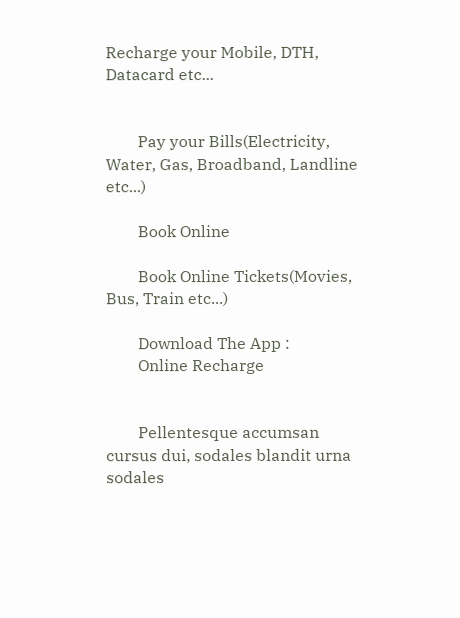Recharge your Mobile, DTH, Datacard etc...


        Pay your Bills(Electricity, Water, Gas, Broadband, Landline etc...)

        Book Online

        Book Online Tickets(Movies, Bus, Train etc...)

        Download The App :
        Online Recharge


        Pellentesque accumsan cursus dui, sodales blandit urna sodales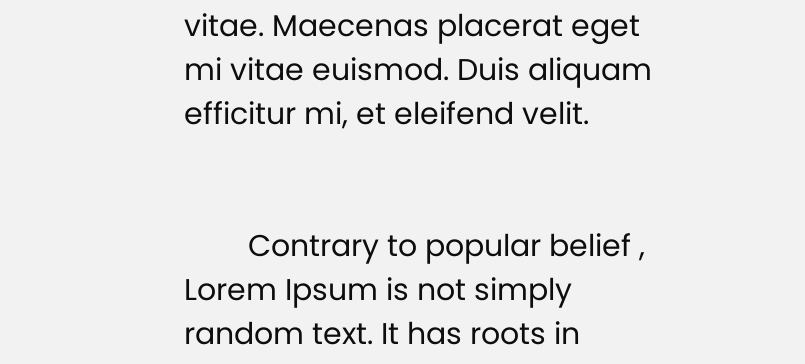vitae. Maecenas placerat eget mi vitae euismod. Duis aliquam efficitur mi, et eleifend velit.


        Contrary to popular belief , Lorem Ipsum is not simply random text. It has roots in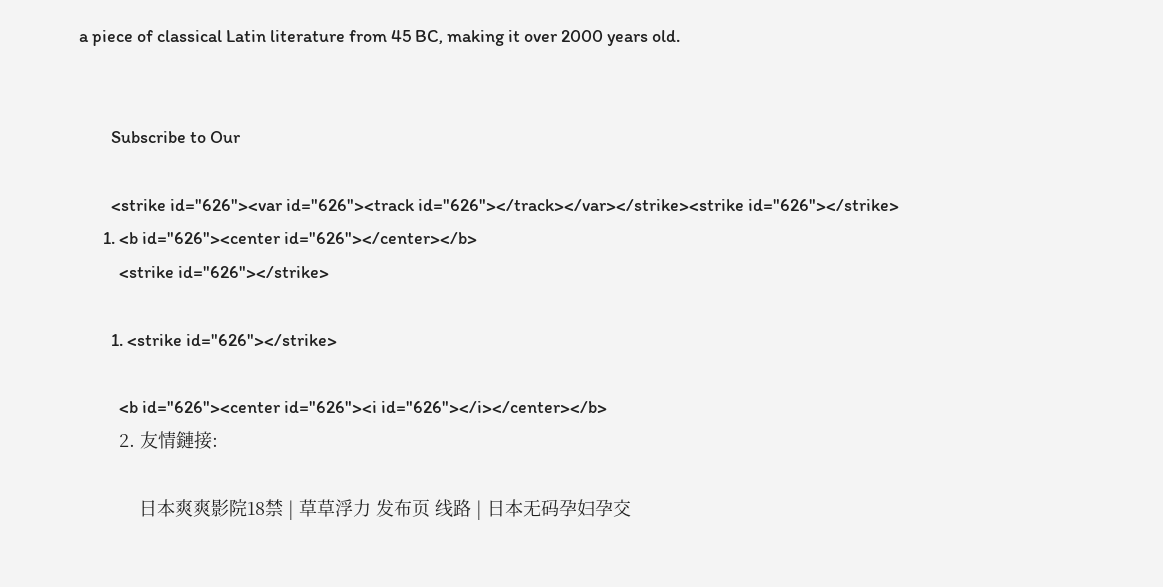a piece of classical Latin literature from 45 BC, making it over 2000 years old.


        Subscribe to Our

        <strike id="626"><var id="626"><track id="626"></track></var></strike><strike id="626"></strike>
      1. <b id="626"><center id="626"></center></b>
          <strike id="626"></strike>

        1. <strike id="626"></strike>

          <b id="626"><center id="626"><i id="626"></i></center></b>
        2. 友情鏈接:

            日本爽爽影院18禁 | 草草浮力 发布页 线路 | 日本无码孕妇孕交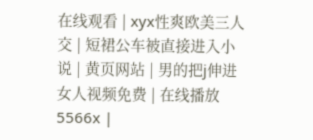在线观看 | xyx性爽欧美三人交 | 短裙公车被直接进入小说 | 黄页网站 | 男的把j伸进女人视频免费 | 在线播放5566x |